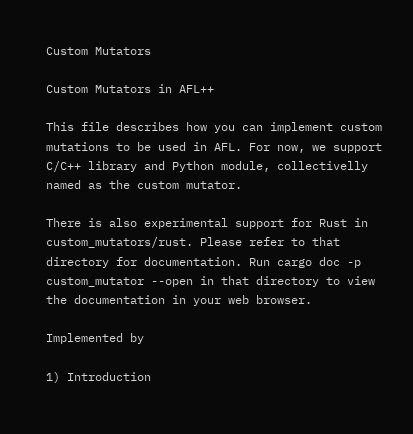Custom Mutators

Custom Mutators in AFL++

This file describes how you can implement custom mutations to be used in AFL. For now, we support C/C++ library and Python module, collectivelly named as the custom mutator.

There is also experimental support for Rust in custom_mutators/rust. Please refer to that directory for documentation. Run cargo doc -p custom_mutator --open in that directory to view the documentation in your web browser.

Implemented by

1) Introduction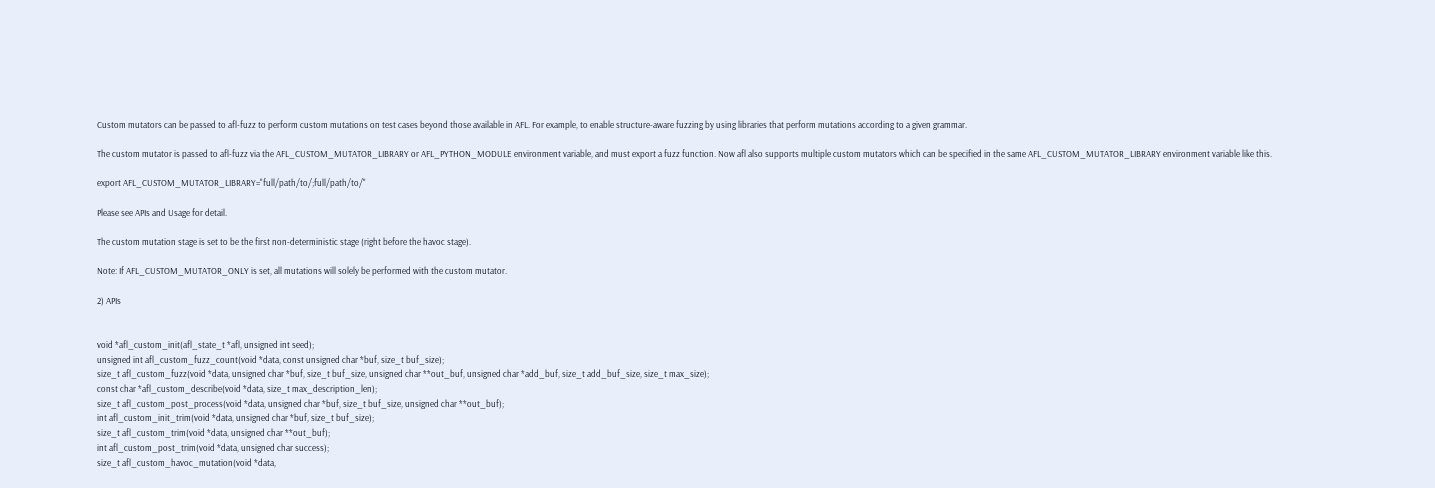Custom mutators can be passed to afl-fuzz to perform custom mutations on test cases beyond those available in AFL. For example, to enable structure-aware fuzzing by using libraries that perform mutations according to a given grammar.

The custom mutator is passed to afl-fuzz via the AFL_CUSTOM_MUTATOR_LIBRARY or AFL_PYTHON_MODULE environment variable, and must export a fuzz function. Now afl also supports multiple custom mutators which can be specified in the same AFL_CUSTOM_MUTATOR_LIBRARY environment variable like this.

export AFL_CUSTOM_MUTATOR_LIBRARY="full/path/to/;full/path/to/"

Please see APIs and Usage for detail.

The custom mutation stage is set to be the first non-deterministic stage (right before the havoc stage).

Note: If AFL_CUSTOM_MUTATOR_ONLY is set, all mutations will solely be performed with the custom mutator.

2) APIs


void *afl_custom_init(afl_state_t *afl, unsigned int seed);
unsigned int afl_custom_fuzz_count(void *data, const unsigned char *buf, size_t buf_size);
size_t afl_custom_fuzz(void *data, unsigned char *buf, size_t buf_size, unsigned char **out_buf, unsigned char *add_buf, size_t add_buf_size, size_t max_size);
const char *afl_custom_describe(void *data, size_t max_description_len);
size_t afl_custom_post_process(void *data, unsigned char *buf, size_t buf_size, unsigned char **out_buf);
int afl_custom_init_trim(void *data, unsigned char *buf, size_t buf_size);
size_t afl_custom_trim(void *data, unsigned char **out_buf);
int afl_custom_post_trim(void *data, unsigned char success);
size_t afl_custom_havoc_mutation(void *data,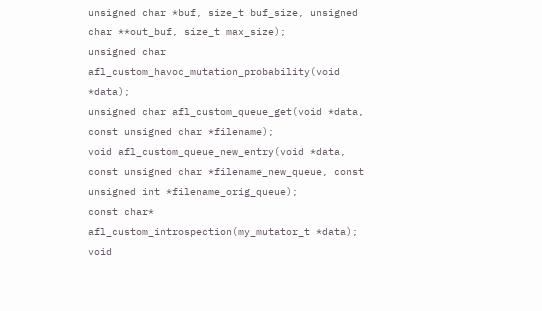unsigned char *buf, size_t buf_size, unsigned char **out_buf, size_t max_size);
unsigned char afl_custom_havoc_mutation_probability(void *data);
unsigned char afl_custom_queue_get(void *data, const unsigned char *filename);
void afl_custom_queue_new_entry(void *data, const unsigned char *filename_new_queue, const unsigned int *filename_orig_queue);
const char* afl_custom_introspection(my_mutator_t *data);
void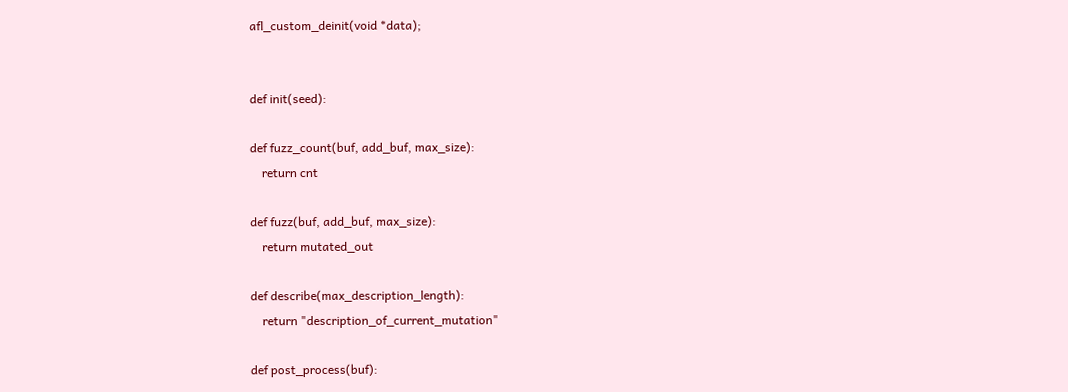afl_custom_deinit(void *data);


def init(seed):

def fuzz_count(buf, add_buf, max_size):
    return cnt

def fuzz(buf, add_buf, max_size):
    return mutated_out

def describe(max_description_length):
    return "description_of_current_mutation"

def post_process(buf):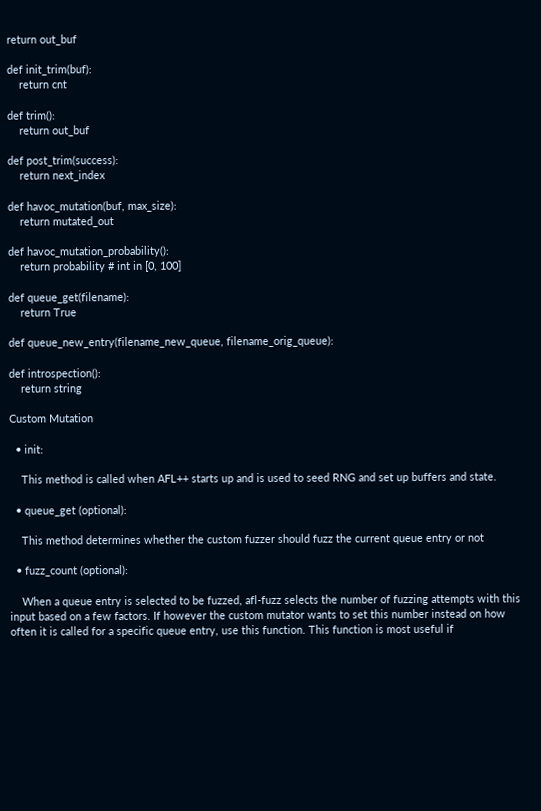return out_buf

def init_trim(buf):
    return cnt

def trim():
    return out_buf

def post_trim(success):
    return next_index

def havoc_mutation(buf, max_size):
    return mutated_out

def havoc_mutation_probability():
    return probability # int in [0, 100]

def queue_get(filename):
    return True

def queue_new_entry(filename_new_queue, filename_orig_queue):

def introspection():
    return string

Custom Mutation

  • init:

    This method is called when AFL++ starts up and is used to seed RNG and set up buffers and state.

  • queue_get (optional):

    This method determines whether the custom fuzzer should fuzz the current queue entry or not

  • fuzz_count (optional):

    When a queue entry is selected to be fuzzed, afl-fuzz selects the number of fuzzing attempts with this input based on a few factors. If however the custom mutator wants to set this number instead on how often it is called for a specific queue entry, use this function. This function is most useful if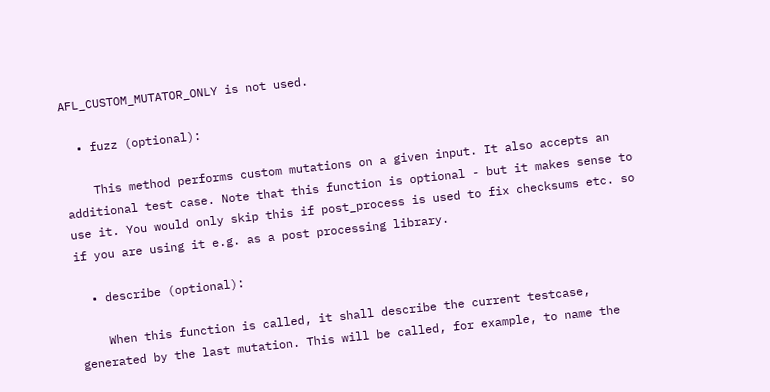AFL_CUSTOM_MUTATOR_ONLY is not used.

  • fuzz (optional):

    This method performs custom mutations on a given input. It also accepts an additional test case. Note that this function is optional - but it makes sense to use it. You would only skip this if post_process is used to fix checksums etc. so if you are using it e.g. as a post processing library.

  • describe (optional):

    When this function is called, it shall describe the current testcase, generated by the last mutation. This will be called, for example, to name the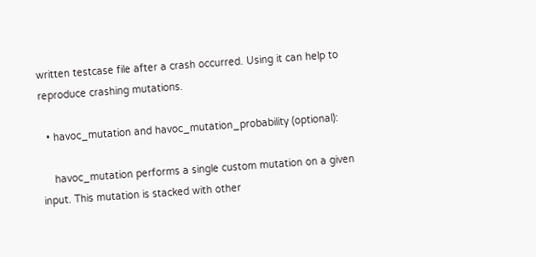written testcase file after a crash occurred. Using it can help to reproduce crashing mutations.

  • havoc_mutation and havoc_mutation_probability (optional):

    havoc_mutation performs a single custom mutation on a given input. This mutation is stacked with other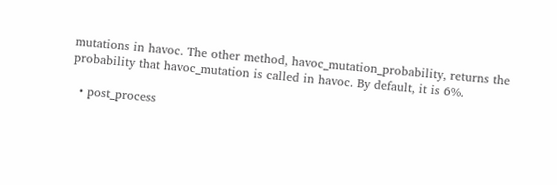mutations in havoc. The other method, havoc_mutation_probability, returns the probability that havoc_mutation is called in havoc. By default, it is 6%.

  • post_process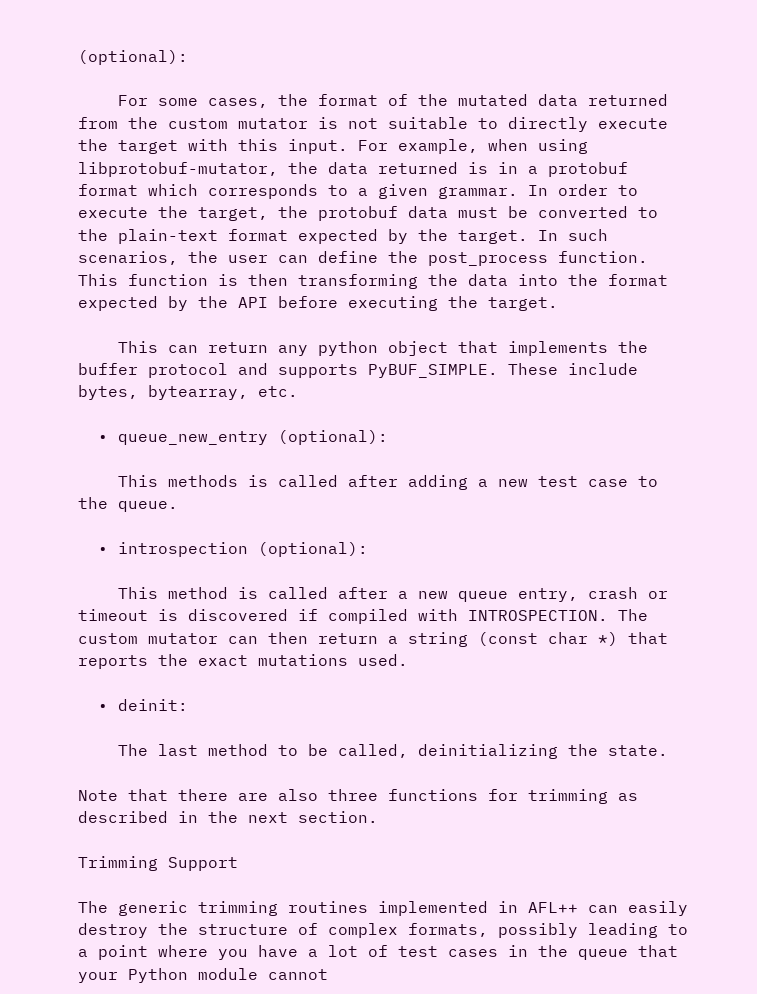(optional):

    For some cases, the format of the mutated data returned from the custom mutator is not suitable to directly execute the target with this input. For example, when using libprotobuf-mutator, the data returned is in a protobuf format which corresponds to a given grammar. In order to execute the target, the protobuf data must be converted to the plain-text format expected by the target. In such scenarios, the user can define the post_process function. This function is then transforming the data into the format expected by the API before executing the target.

    This can return any python object that implements the buffer protocol and supports PyBUF_SIMPLE. These include bytes, bytearray, etc.

  • queue_new_entry (optional):

    This methods is called after adding a new test case to the queue.

  • introspection (optional):

    This method is called after a new queue entry, crash or timeout is discovered if compiled with INTROSPECTION. The custom mutator can then return a string (const char *) that reports the exact mutations used.

  • deinit:

    The last method to be called, deinitializing the state.

Note that there are also three functions for trimming as described in the next section.

Trimming Support

The generic trimming routines implemented in AFL++ can easily destroy the structure of complex formats, possibly leading to a point where you have a lot of test cases in the queue that your Python module cannot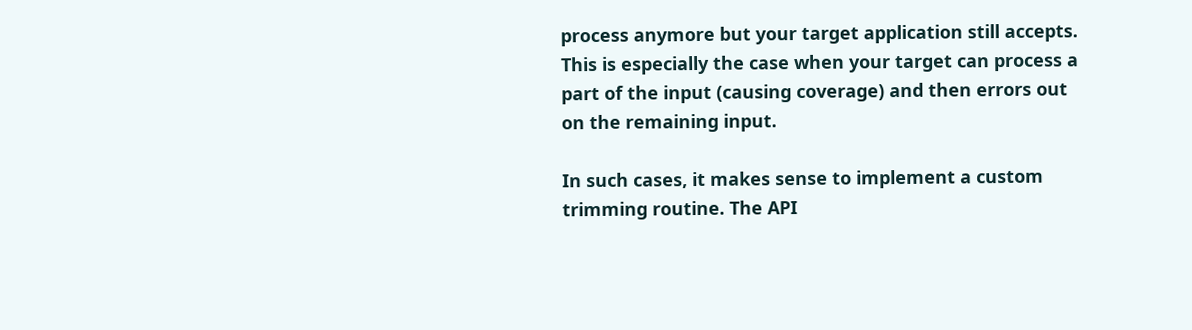process anymore but your target application still accepts. This is especially the case when your target can process a part of the input (causing coverage) and then errors out on the remaining input.

In such cases, it makes sense to implement a custom trimming routine. The API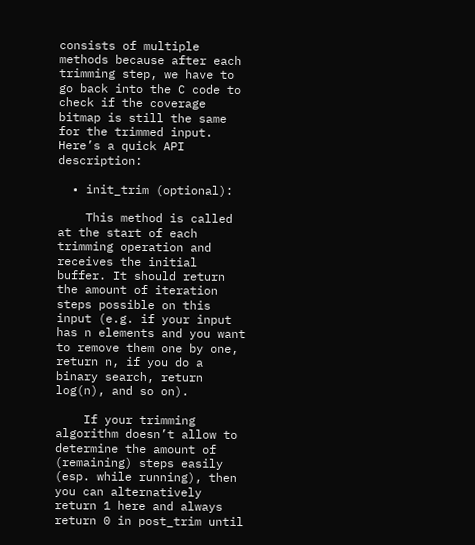consists of multiple methods because after each trimming step, we have to go back into the C code to check if the coverage bitmap is still the same for the trimmed input. Here’s a quick API description:

  • init_trim (optional):

    This method is called at the start of each trimming operation and receives the initial buffer. It should return the amount of iteration steps possible on this input (e.g. if your input has n elements and you want to remove them one by one, return n, if you do a binary search, return log(n), and so on).

    If your trimming algorithm doesn’t allow to determine the amount of (remaining) steps easily (esp. while running), then you can alternatively return 1 here and always return 0 in post_trim until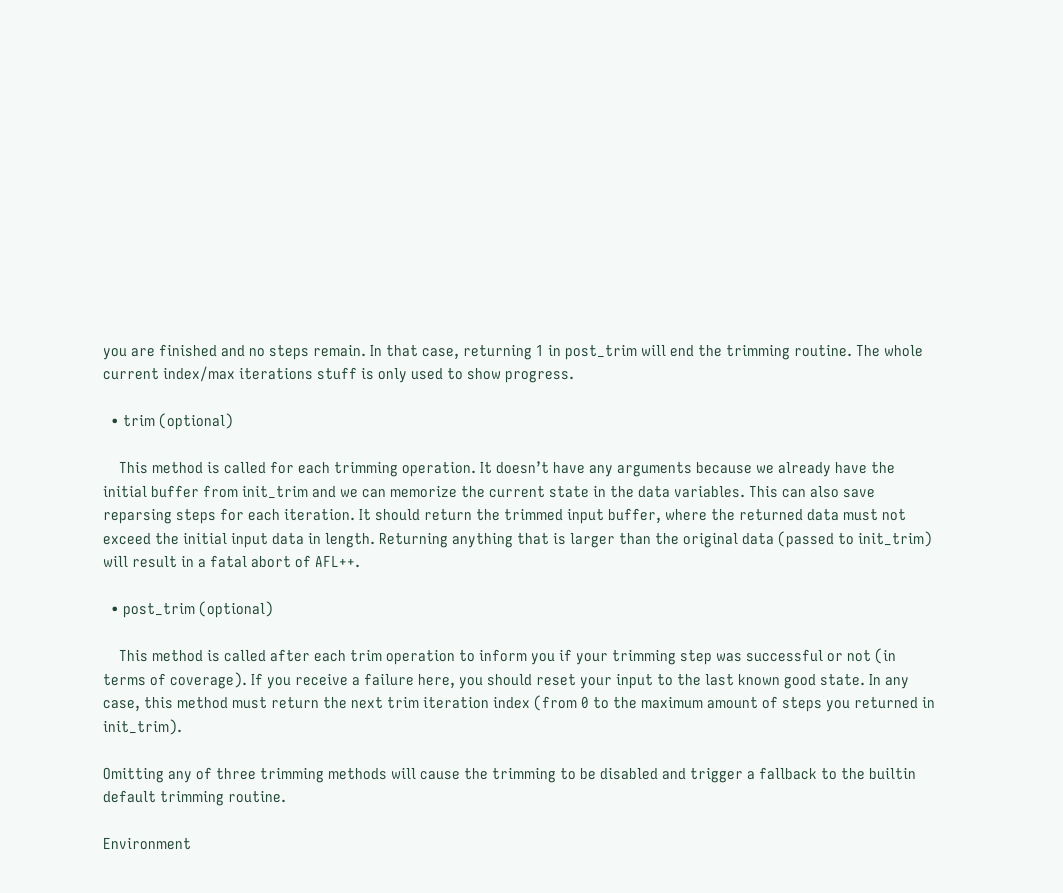you are finished and no steps remain. In that case, returning 1 in post_trim will end the trimming routine. The whole current index/max iterations stuff is only used to show progress.

  • trim (optional)

    This method is called for each trimming operation. It doesn’t have any arguments because we already have the initial buffer from init_trim and we can memorize the current state in the data variables. This can also save reparsing steps for each iteration. It should return the trimmed input buffer, where the returned data must not exceed the initial input data in length. Returning anything that is larger than the original data (passed to init_trim) will result in a fatal abort of AFL++.

  • post_trim (optional)

    This method is called after each trim operation to inform you if your trimming step was successful or not (in terms of coverage). If you receive a failure here, you should reset your input to the last known good state. In any case, this method must return the next trim iteration index (from 0 to the maximum amount of steps you returned in init_trim).

Omitting any of three trimming methods will cause the trimming to be disabled and trigger a fallback to the builtin default trimming routine.

Environment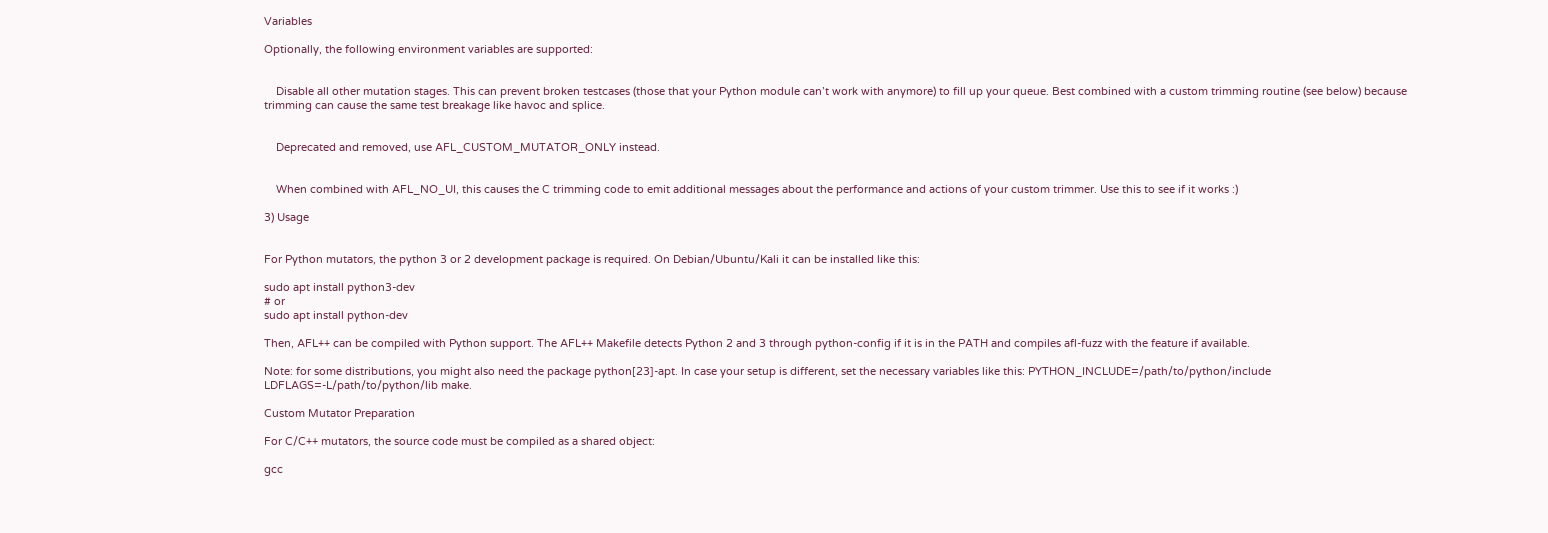Variables

Optionally, the following environment variables are supported:


    Disable all other mutation stages. This can prevent broken testcases (those that your Python module can’t work with anymore) to fill up your queue. Best combined with a custom trimming routine (see below) because trimming can cause the same test breakage like havoc and splice.


    Deprecated and removed, use AFL_CUSTOM_MUTATOR_ONLY instead.


    When combined with AFL_NO_UI, this causes the C trimming code to emit additional messages about the performance and actions of your custom trimmer. Use this to see if it works :)

3) Usage


For Python mutators, the python 3 or 2 development package is required. On Debian/Ubuntu/Kali it can be installed like this:

sudo apt install python3-dev
# or
sudo apt install python-dev

Then, AFL++ can be compiled with Python support. The AFL++ Makefile detects Python 2 and 3 through python-config if it is in the PATH and compiles afl-fuzz with the feature if available.

Note: for some distributions, you might also need the package python[23]-apt. In case your setup is different, set the necessary variables like this: PYTHON_INCLUDE=/path/to/python/include LDFLAGS=-L/path/to/python/lib make.

Custom Mutator Preparation

For C/C++ mutators, the source code must be compiled as a shared object:

gcc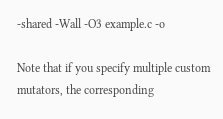-shared -Wall -O3 example.c -o

Note that if you specify multiple custom mutators, the corresponding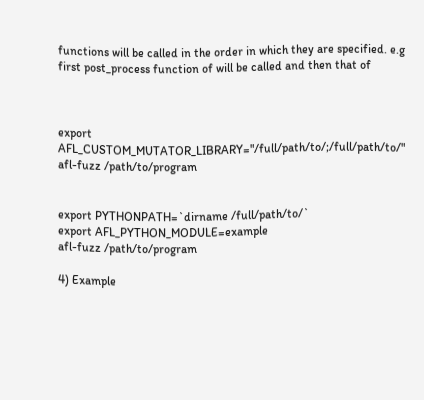functions will be called in the order in which they are specified. e.g first post_process function of will be called and then that of



export AFL_CUSTOM_MUTATOR_LIBRARY="/full/path/to/;/full/path/to/"
afl-fuzz /path/to/program


export PYTHONPATH=`dirname /full/path/to/`
export AFL_PYTHON_MODULE=example
afl-fuzz /path/to/program

4) Example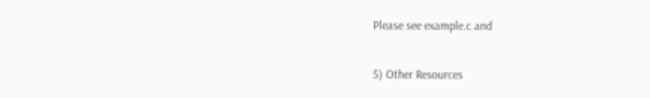Please see example.c and

5) Other Resources